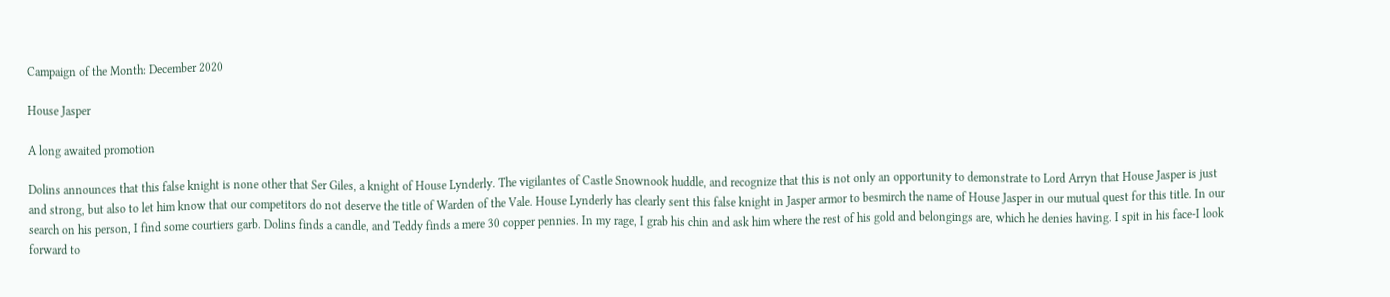Campaign of the Month: December 2020

House Jasper

A long awaited promotion

Dolins announces that this false knight is none other that Ser Giles, a knight of House Lynderly. The vigilantes of Castle Snownook huddle, and recognize that this is not only an opportunity to demonstrate to Lord Arryn that House Jasper is just and strong, but also to let him know that our competitors do not deserve the title of Warden of the Vale. House Lynderly has clearly sent this false knight in Jasper armor to besmirch the name of House Jasper in our mutual quest for this title. In our search on his person, I find some courtiers garb. Dolins finds a candle, and Teddy finds a mere 30 copper pennies. In my rage, I grab his chin and ask him where the rest of his gold and belongings are, which he denies having. I spit in his face-I look forward to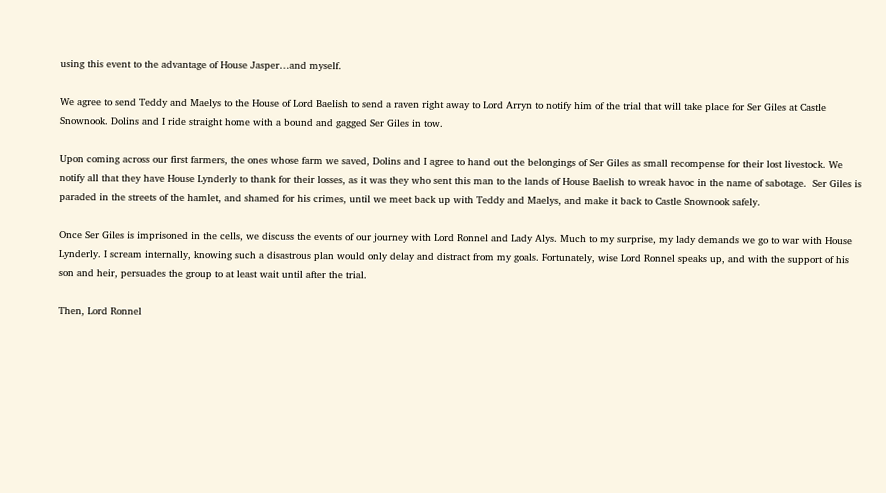using this event to the advantage of House Jasper…and myself.

We agree to send Teddy and Maelys to the House of Lord Baelish to send a raven right away to Lord Arryn to notify him of the trial that will take place for Ser Giles at Castle Snownook. Dolins and I ride straight home with a bound and gagged Ser Giles in tow.

Upon coming across our first farmers, the ones whose farm we saved, Dolins and I agree to hand out the belongings of Ser Giles as small recompense for their lost livestock. We notify all that they have House Lynderly to thank for their losses, as it was they who sent this man to the lands of House Baelish to wreak havoc in the name of sabotage.  Ser Giles is paraded in the streets of the hamlet, and shamed for his crimes, until we meet back up with Teddy and Maelys, and make it back to Castle Snownook safely.

Once Ser Giles is imprisoned in the cells, we discuss the events of our journey with Lord Ronnel and Lady Alys. Much to my surprise, my lady demands we go to war with House Lynderly. I scream internally, knowing such a disastrous plan would only delay and distract from my goals. Fortunately, wise Lord Ronnel speaks up, and with the support of his son and heir, persuades the group to at least wait until after the trial.

Then, Lord Ronnel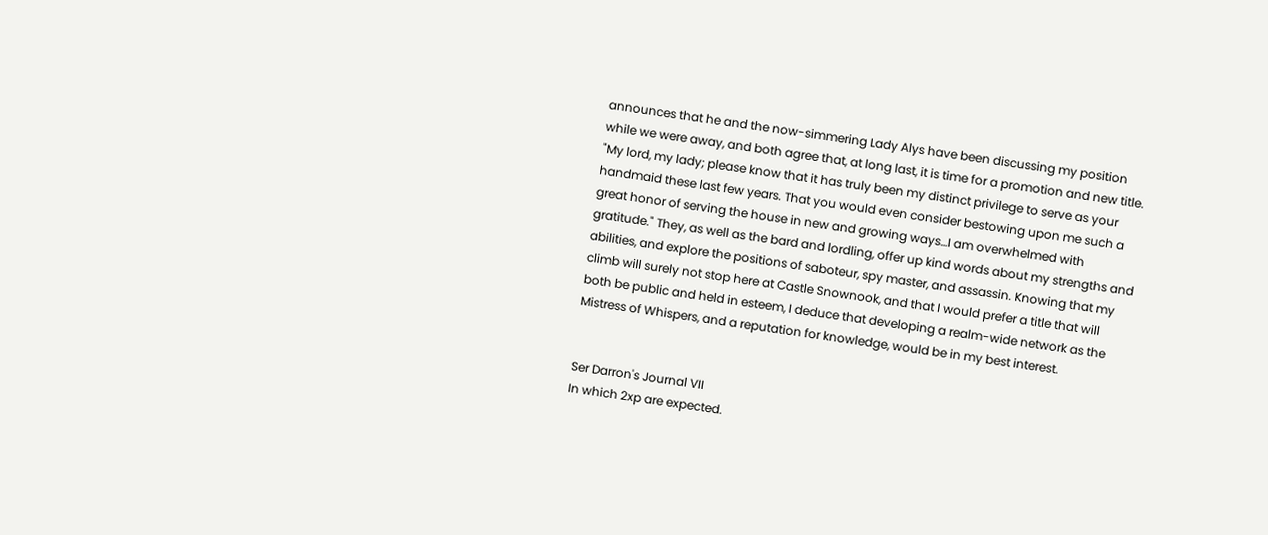announces that he and the now-simmering Lady Alys have been discussing my position while we were away, and both agree that, at long last, it is time for a promotion and new title. "My lord, my lady; please know that it has truly been my distinct privilege to serve as your handmaid these last few years. That you would even consider bestowing upon me such a great honor of serving the house in new and growing ways…I am overwhelmed with gratitude." They, as well as the bard and lordling, offer up kind words about my strengths and abilities, and explore the positions of saboteur, spy master, and assassin. Knowing that my climb will surely not stop here at Castle Snownook, and that I would prefer a title that will both be public and held in esteem, I deduce that developing a realm-wide network as the Mistress of Whispers, and a reputation for knowledge, would be in my best interest.


Ser Darron's Journal VII
In which 2xp are expected.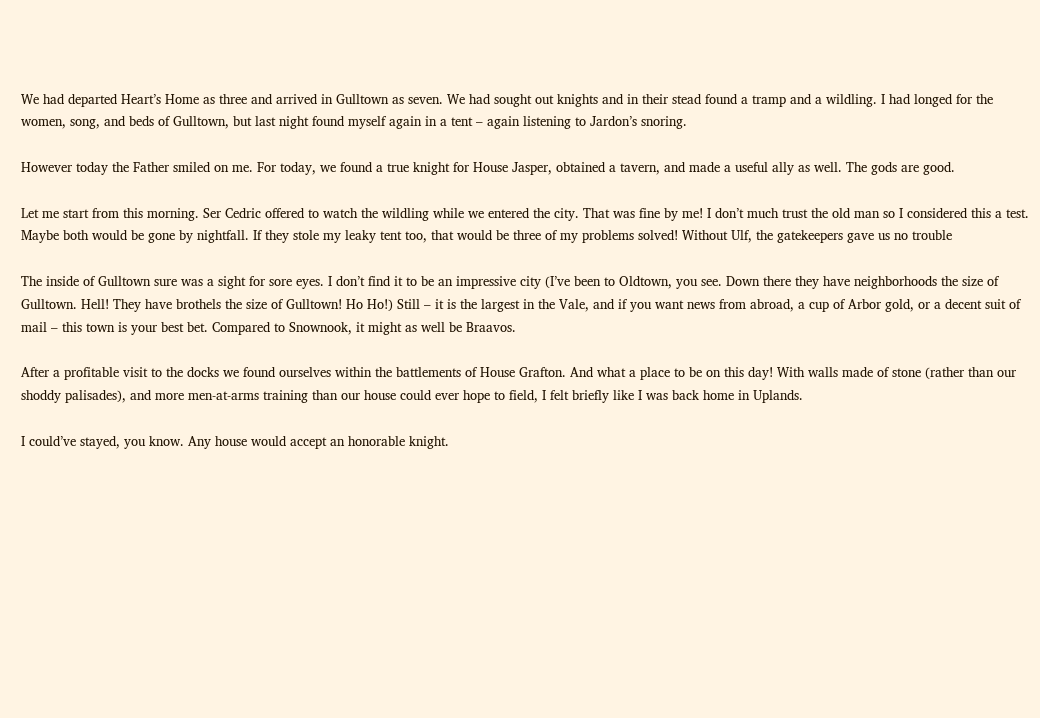We had departed Heart’s Home as three and arrived in Gulltown as seven. We had sought out knights and in their stead found a tramp and a wildling. I had longed for the women, song, and beds of Gulltown, but last night found myself again in a tent – again listening to Jardon’s snoring.

However today the Father smiled on me. For today, we found a true knight for House Jasper, obtained a tavern, and made a useful ally as well. The gods are good.

Let me start from this morning. Ser Cedric offered to watch the wildling while we entered the city. That was fine by me! I don’t much trust the old man so I considered this a test. Maybe both would be gone by nightfall. If they stole my leaky tent too, that would be three of my problems solved! Without Ulf, the gatekeepers gave us no trouble

The inside of Gulltown sure was a sight for sore eyes. I don’t find it to be an impressive city (I’ve been to Oldtown, you see. Down there they have neighborhoods the size of Gulltown. Hell! They have brothels the size of Gulltown! Ho Ho!) Still – it is the largest in the Vale, and if you want news from abroad, a cup of Arbor gold, or a decent suit of mail – this town is your best bet. Compared to Snownook, it might as well be Braavos.

After a profitable visit to the docks we found ourselves within the battlements of House Grafton. And what a place to be on this day! With walls made of stone (rather than our shoddy palisades), and more men-at-arms training than our house could ever hope to field, I felt briefly like I was back home in Uplands.

I could’ve stayed, you know. Any house would accept an honorable knight.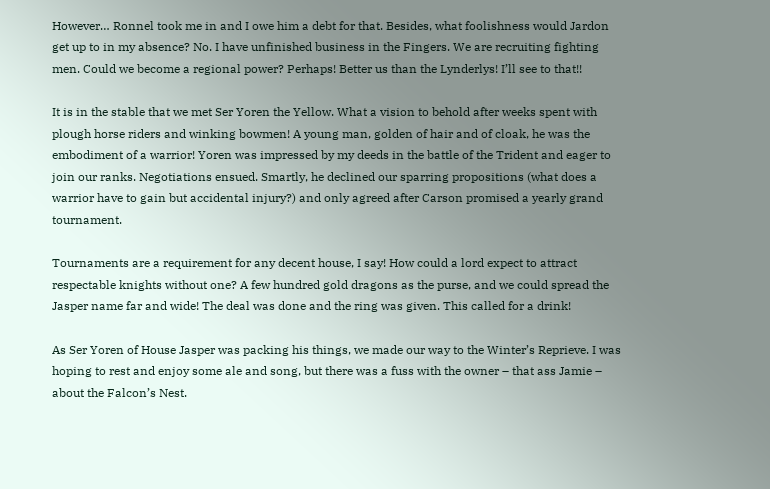However… Ronnel took me in and I owe him a debt for that. Besides, what foolishness would Jardon get up to in my absence? No. I have unfinished business in the Fingers. We are recruiting fighting men. Could we become a regional power? Perhaps! Better us than the Lynderlys! I’ll see to that!!

It is in the stable that we met Ser Yoren the Yellow. What a vision to behold after weeks spent with plough horse riders and winking bowmen! A young man, golden of hair and of cloak, he was the embodiment of a warrior! Yoren was impressed by my deeds in the battle of the Trident and eager to join our ranks. Negotiations ensued. Smartly, he declined our sparring propositions (what does a warrior have to gain but accidental injury?) and only agreed after Carson promised a yearly grand tournament.

Tournaments are a requirement for any decent house, I say! How could a lord expect to attract respectable knights without one? A few hundred gold dragons as the purse, and we could spread the Jasper name far and wide! The deal was done and the ring was given. This called for a drink!

As Ser Yoren of House Jasper was packing his things, we made our way to the Winter’s Reprieve. I was hoping to rest and enjoy some ale and song, but there was a fuss with the owner – that ass Jamie – about the Falcon’s Nest.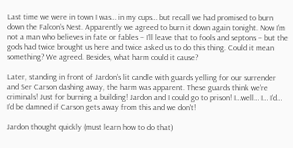Last time we were in town I was… in my cups… but recall we had promised to burn down the Falcon’s Nest. Apparently we agreed to burn it down again tonight. Now I’m not a man who believes in fate or fables – I’ll leave that to fools and septons – but the gods had twice brought us here and twice asked us to do this thing. Could it mean something? We agreed. Besides, what harm could it cause?

Later, standing in front of Jardon’s lit candle with guards yelling for our surrender and Ser Carson dashing away, the harm was apparent. These guards think we’re criminals! Just for burning a building! Jardon and I could go to prison! I…well… I… I’d… I’d be damned if Carson gets away from this and we don't!

Jardon thought quickly (must learn how to do that)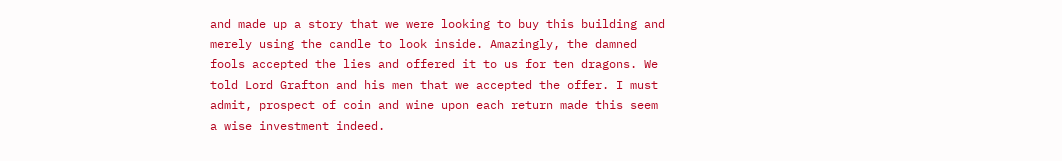and made up a story that we were looking to buy this building and merely using the candle to look inside. Amazingly, the damned fools accepted the lies and offered it to us for ten dragons. We told Lord Grafton and his men that we accepted the offer. I must admit, prospect of coin and wine upon each return made this seem a wise investment indeed.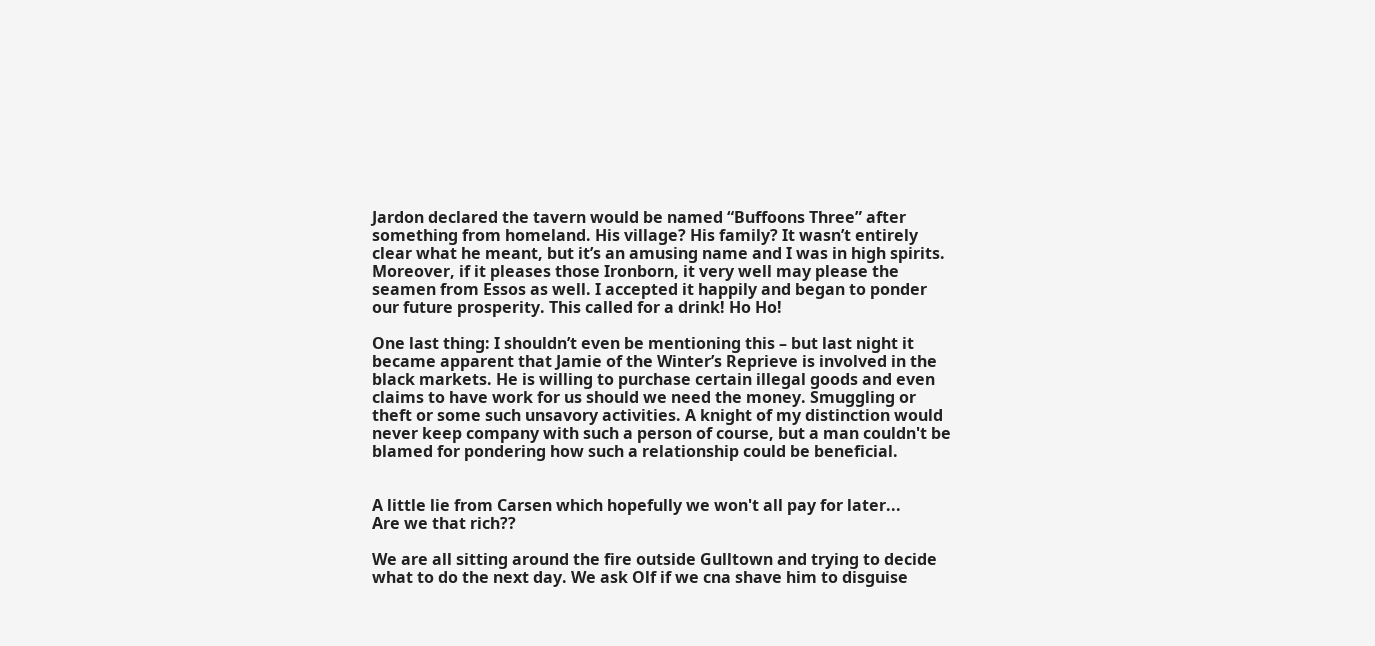Jardon declared the tavern would be named “Buffoons Three” after something from homeland. His village? His family? It wasn’t entirely clear what he meant, but it’s an amusing name and I was in high spirits. Moreover, if it pleases those Ironborn, it very well may please the seamen from Essos as well. I accepted it happily and began to ponder our future prosperity. This called for a drink! Ho Ho!

One last thing: I shouldn’t even be mentioning this – but last night it became apparent that Jamie of the Winter’s Reprieve is involved in the black markets. He is willing to purchase certain illegal goods and even claims to have work for us should we need the money. Smuggling or theft or some such unsavory activities. A knight of my distinction would never keep company with such a person of course, but a man couldn't be blamed for pondering how such a relationship could be beneficial.


A little lie from Carsen which hopefully we won't all pay for later...
Are we that rich??

We are all sitting around the fire outside Gulltown and trying to decide what to do the next day. We ask Olf if we cna shave him to disguise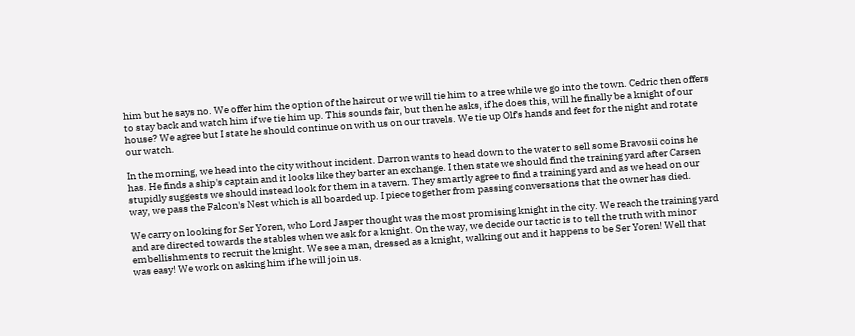him but he says no. We offer him the option of the haircut or we will tie him to a tree while we go into the town. Cedric then offers to stay back and watch him if we tie him up. This sounds fair, but then he asks, if he does this, will he finally be a knight of our house? We agree but I state he should continue on with us on our travels. We tie up Olf's hands and feet for the night and rotate our watch.

In the morning, we head into the city without incident. Darron wants to head down to the water to sell some Bravosii coins he has. He finds a ship's captain and it looks like they barter an exchange. I then state we should find the training yard after Carsen stupidly suggests we should instead look for them in a tavern. They smartly agree to find a training yard and as we head on our way, we pass the Falcon's Nest which is all boarded up. I piece together from passing conversations that the owner has died.

We carry on looking for Ser Yoren, who Lord Jasper thought was the most promising knight in the city. We reach the training yard and are directed towards the stables when we ask for a knight. On the way, we decide our tactic is to tell the truth with minor embellishments to recruit the knight. We see a man, dressed as a knight, walking out and it happens to be Ser Yoren! Well that was easy! We work on asking him if he will join us.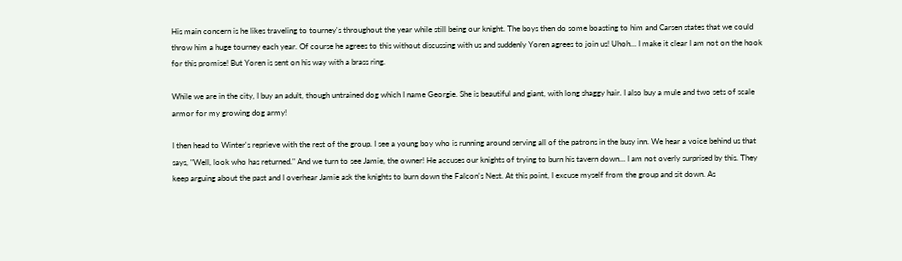His main concern is he likes traveling to tourney's throughout the year while still being our knight. The boys then do some boasting to him and Carsen states that we could throw him a huge tourney each year. Of course he agrees to this without discussing with us and suddenly Yoren agrees to join us! Uhoh… I make it clear I am not on the hook for this promise! But Yoren is sent on his way with a brass ring.

While we are in the city, I buy an adult, though untrained dog which I name Georgie. She is beautiful and giant, with long shaggy hair. I also buy a mule and two sets of scale armor for my growing dog army!

I then head to Winter's reprieve with the rest of the group. I see a young boy who is running around serving all of the patrons in the busy inn. We hear a voice behind us that says, "Well, look who has returned." And we turn to see Jamie, the owner! He accuses our knights of trying to burn his tavern down… I am not overly surprised by this. They keep arguing about the past and I overhear Jamie ask the knights to burn down the Falcon's Nest. At this point, I excuse myself from the group and sit down. As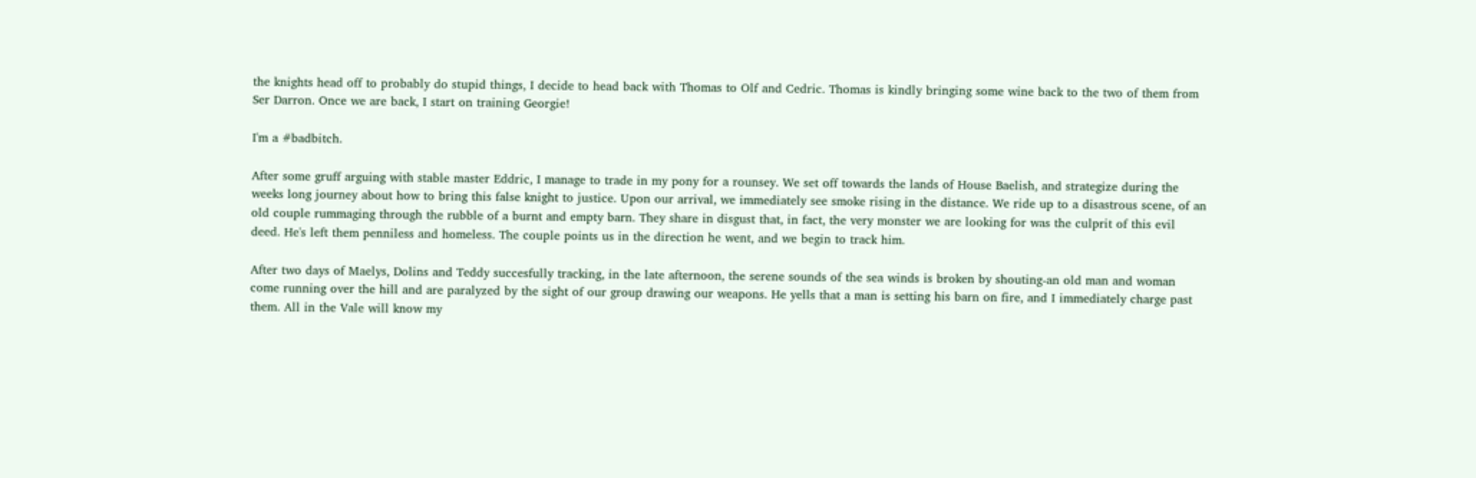the knights head off to probably do stupid things, I decide to head back with Thomas to Olf and Cedric. Thomas is kindly bringing some wine back to the two of them from Ser Darron. Once we are back, I start on training Georgie!

I'm a #badbitch.

After some gruff arguing with stable master Eddric, I manage to trade in my pony for a rounsey. We set off towards the lands of House Baelish, and strategize during the weeks long journey about how to bring this false knight to justice. Upon our arrival, we immediately see smoke rising in the distance. We ride up to a disastrous scene, of an old couple rummaging through the rubble of a burnt and empty barn. They share in disgust that, in fact, the very monster we are looking for was the culprit of this evil deed. He's left them penniless and homeless. The couple points us in the direction he went, and we begin to track him.

After two days of Maelys, Dolins and Teddy succesfully tracking, in the late afternoon, the serene sounds of the sea winds is broken by shouting-an old man and woman come running over the hill and are paralyzed by the sight of our group drawing our weapons. He yells that a man is setting his barn on fire, and I immediately charge past them. All in the Vale will know my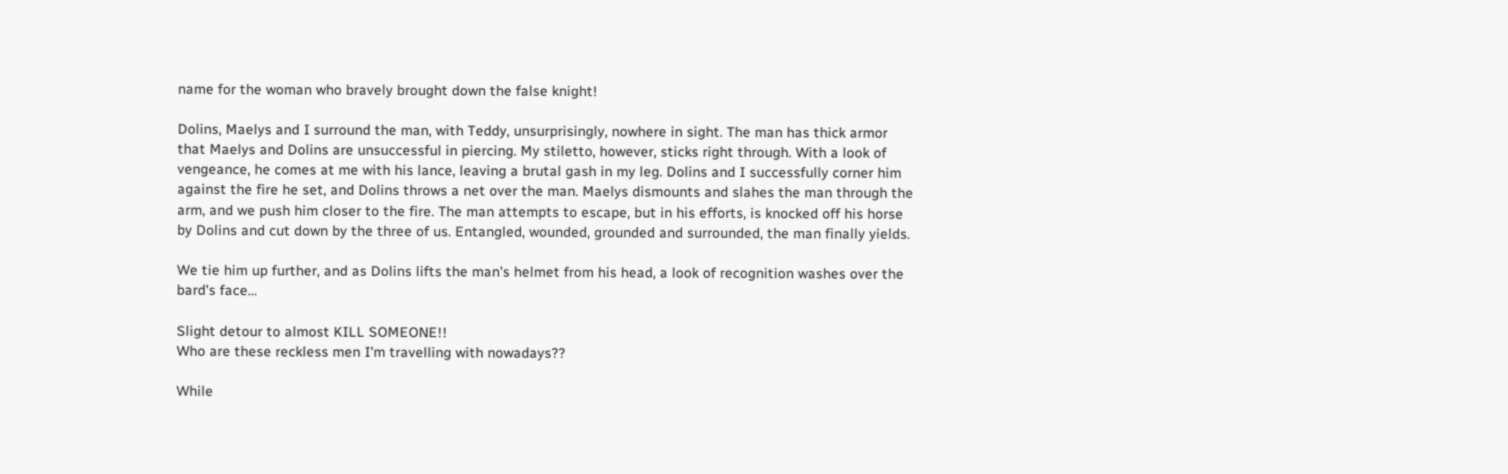name for the woman who bravely brought down the false knight!

Dolins, Maelys and I surround the man, with Teddy, unsurprisingly, nowhere in sight. The man has thick armor that Maelys and Dolins are unsuccessful in piercing. My stiletto, however, sticks right through. With a look of vengeance, he comes at me with his lance, leaving a brutal gash in my leg. Dolins and I successfully corner him against the fire he set, and Dolins throws a net over the man. Maelys dismounts and slahes the man through the arm, and we push him closer to the fire. The man attempts to escape, but in his efforts, is knocked off his horse by Dolins and cut down by the three of us. Entangled, wounded, grounded and surrounded, the man finally yields.

We tie him up further, and as Dolins lifts the man's helmet from his head, a look of recognition washes over the bard's face…

Slight detour to almost KILL SOMEONE!!
Who are these reckless men I'm travelling with nowadays??

While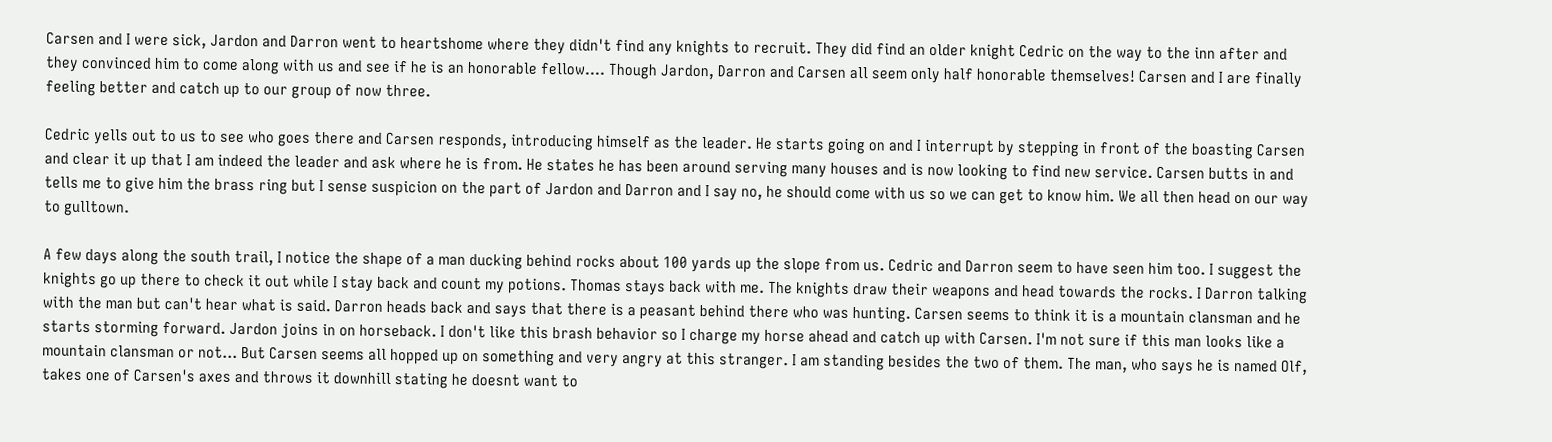Carsen and I were sick, Jardon and Darron went to heartshome where they didn't find any knights to recruit. They did find an older knight Cedric on the way to the inn after and they convinced him to come along with us and see if he is an honorable fellow…. Though Jardon, Darron and Carsen all seem only half honorable themselves! Carsen and I are finally feeling better and catch up to our group of now three.

Cedric yells out to us to see who goes there and Carsen responds, introducing himself as the leader. He starts going on and I interrupt by stepping in front of the boasting Carsen and clear it up that I am indeed the leader and ask where he is from. He states he has been around serving many houses and is now looking to find new service. Carsen butts in and tells me to give him the brass ring but I sense suspicion on the part of Jardon and Darron and I say no, he should come with us so we can get to know him. We all then head on our way to gulltown.

A few days along the south trail, I notice the shape of a man ducking behind rocks about 100 yards up the slope from us. Cedric and Darron seem to have seen him too. I suggest the knights go up there to check it out while I stay back and count my potions. Thomas stays back with me. The knights draw their weapons and head towards the rocks. I Darron talking with the man but can't hear what is said. Darron heads back and says that there is a peasant behind there who was hunting. Carsen seems to think it is a mountain clansman and he starts storming forward. Jardon joins in on horseback. I don't like this brash behavior so I charge my horse ahead and catch up with Carsen. I'm not sure if this man looks like a mountain clansman or not… But Carsen seems all hopped up on something and very angry at this stranger. I am standing besides the two of them. The man, who says he is named Olf, takes one of Carsen's axes and throws it downhill stating he doesnt want to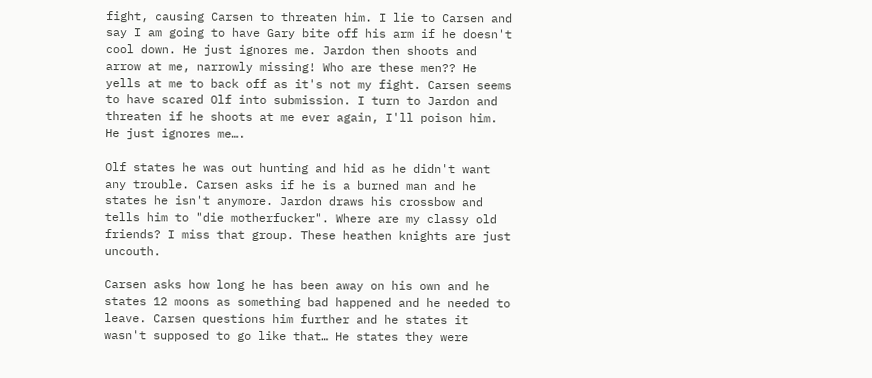fight, causing Carsen to threaten him. I lie to Carsen and say I am going to have Gary bite off his arm if he doesn't cool down. He just ignores me. Jardon then shoots and arrow at me, narrowly missing! Who are these men?? He yells at me to back off as it's not my fight. Carsen seems to have scared Olf into submission. I turn to Jardon and threaten if he shoots at me ever again, I'll poison him. He just ignores me….

Olf states he was out hunting and hid as he didn't want any trouble. Carsen asks if he is a burned man and he states he isn't anymore. Jardon draws his crossbow and tells him to "die motherfucker". Where are my classy old friends? I miss that group. These heathen knights are just uncouth.

Carsen asks how long he has been away on his own and he states 12 moons as something bad happened and he needed to leave. Carsen questions him further and he states it wasn't supposed to go like that… He states they were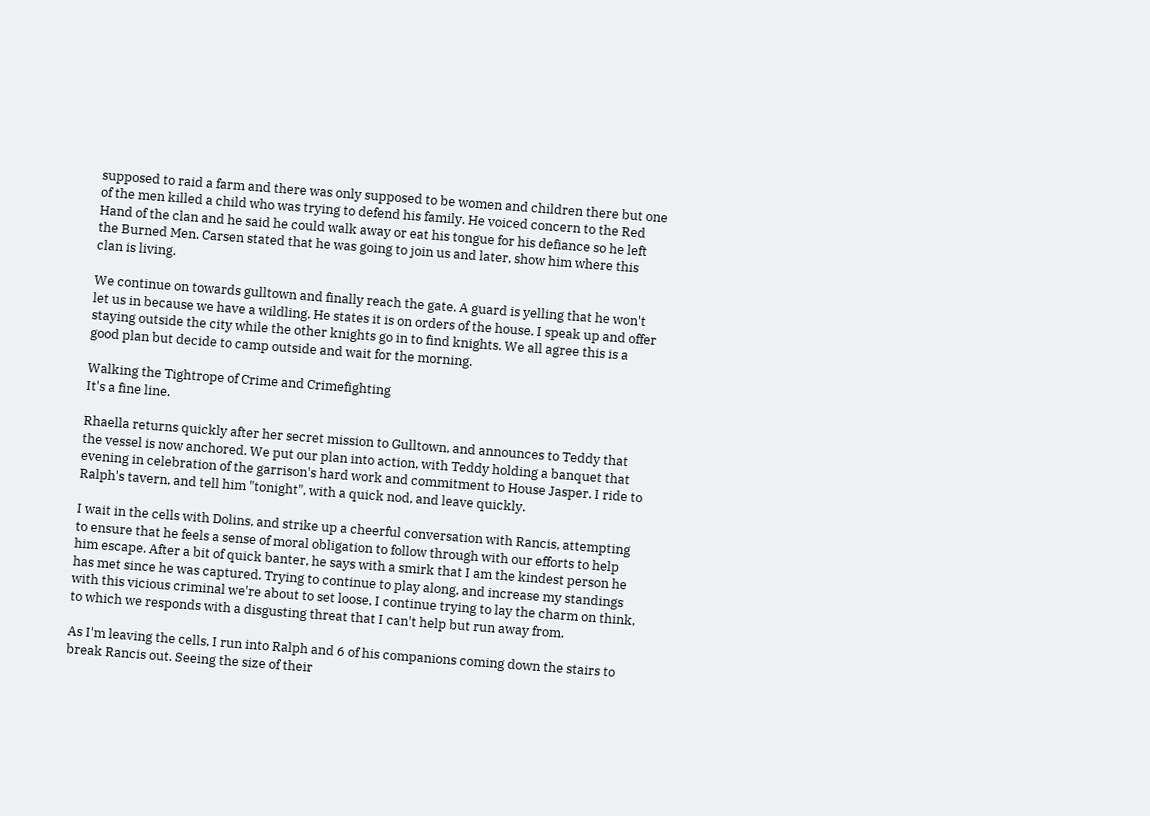supposed to raid a farm and there was only supposed to be women and children there but one of the men killed a child who was trying to defend his family. He voiced concern to the Red Hand of the clan and he said he could walk away or eat his tongue for his defiance so he left the Burned Men. Carsen stated that he was going to join us and later, show him where this clan is living.

We continue on towards gulltown and finally reach the gate. A guard is yelling that he won't let us in because we have a wildling. He states it is on orders of the house. I speak up and offer staying outside the city while the other knights go in to find knights. We all agree this is a good plan but decide to camp outside and wait for the morning.

Walking the Tightrope of Crime and Crimefighting
It's a fine line.

Rhaella returns quickly after her secret mission to Gulltown, and announces to Teddy that the vessel is now anchored. We put our plan into action, with Teddy holding a banquet that evening in celebration of the garrison's hard work and commitment to House Jasper. I ride to Ralph's tavern, and tell him "tonight", with a quick nod, and leave quickly.

I wait in the cells with Dolins, and strike up a cheerful conversation with Rancis, attempting to ensure that he feels a sense of moral obligation to follow through with our efforts to help him escape. After a bit of quick banter, he says with a smirk that I am the kindest person he has met since he was captured. Trying to continue to play along, and increase my standings with this vicious criminal we're about to set loose, I continue trying to lay the charm on think, to which we responds with a disgusting threat that I can't help but run away from.

As I'm leaving the cells, I run into Ralph and 6 of his companions coming down the stairs to break Rancis out. Seeing the size of their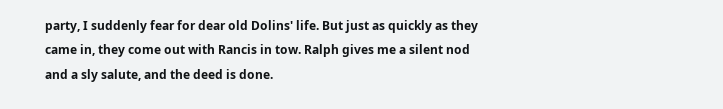party, I suddenly fear for dear old Dolins' life. But just as quickly as they came in, they come out with Rancis in tow. Ralph gives me a silent nod and a sly salute, and the deed is done.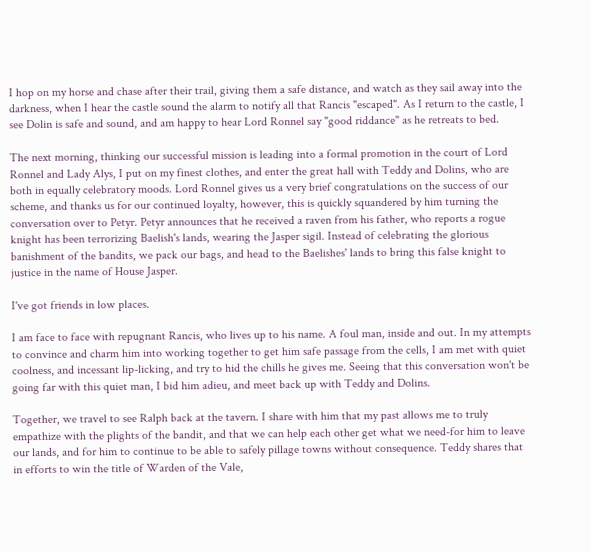I hop on my horse and chase after their trail, giving them a safe distance, and watch as they sail away into the darkness, when I hear the castle sound the alarm to notify all that Rancis "escaped". As I return to the castle, I see Dolin is safe and sound, and am happy to hear Lord Ronnel say "good riddance" as he retreats to bed.

The next morning, thinking our successful mission is leading into a formal promotion in the court of Lord Ronnel and Lady Alys, I put on my finest clothes, and enter the great hall with Teddy and Dolins, who are both in equally celebratory moods. Lord Ronnel gives us a very brief congratulations on the success of our scheme, and thanks us for our continued loyalty, however, this is quickly squandered by him turning the conversation over to Petyr. Petyr announces that he received a raven from his father, who reports a rogue knight has been terrorizing Baelish's lands, wearing the Jasper sigil. Instead of celebrating the glorious banishment of the bandits, we pack our bags, and head to the Baelishes' lands to bring this false knight to justice in the name of House Jasper.

I've got friends in low places.

I am face to face with repugnant Rancis, who lives up to his name. A foul man, inside and out. In my attempts to convince and charm him into working together to get him safe passage from the cells, I am met with quiet coolness, and incessant lip-licking, and try to hid the chills he gives me. Seeing that this conversation won't be going far with this quiet man, I bid him adieu, and meet back up with Teddy and Dolins.

Together, we travel to see Ralph back at the tavern. I share with him that my past allows me to truly empathize with the plights of the bandit, and that we can help each other get what we need-for him to leave our lands, and for him to continue to be able to safely pillage towns without consequence. Teddy shares that in efforts to win the title of Warden of the Vale,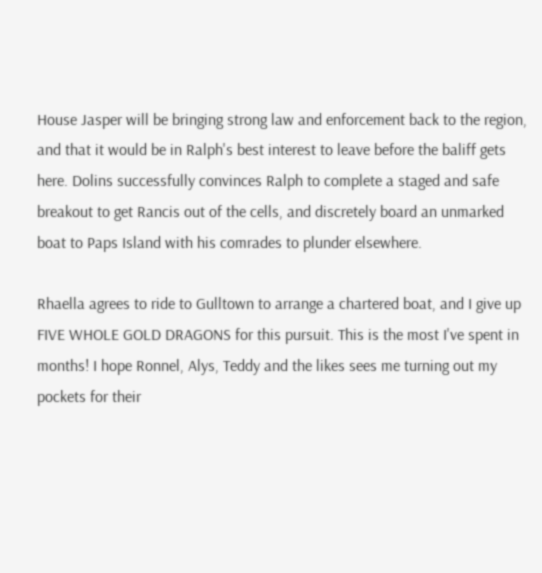House Jasper will be bringing strong law and enforcement back to the region, and that it would be in Ralph's best interest to leave before the baliff gets here. Dolins successfully convinces Ralph to complete a staged and safe breakout to get Rancis out of the cells, and discretely board an unmarked boat to Paps Island with his comrades to plunder elsewhere.

Rhaella agrees to ride to Gulltown to arrange a chartered boat, and I give up FIVE WHOLE GOLD DRAGONS for this pursuit. This is the most I've spent in months! I hope Ronnel, Alys, Teddy and the likes sees me turning out my pockets for their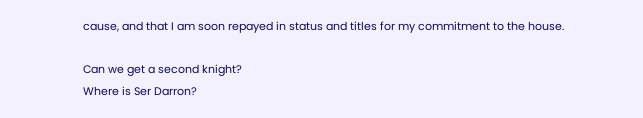cause, and that I am soon repayed in status and titles for my commitment to the house.

Can we get a second knight?
Where is Ser Darron?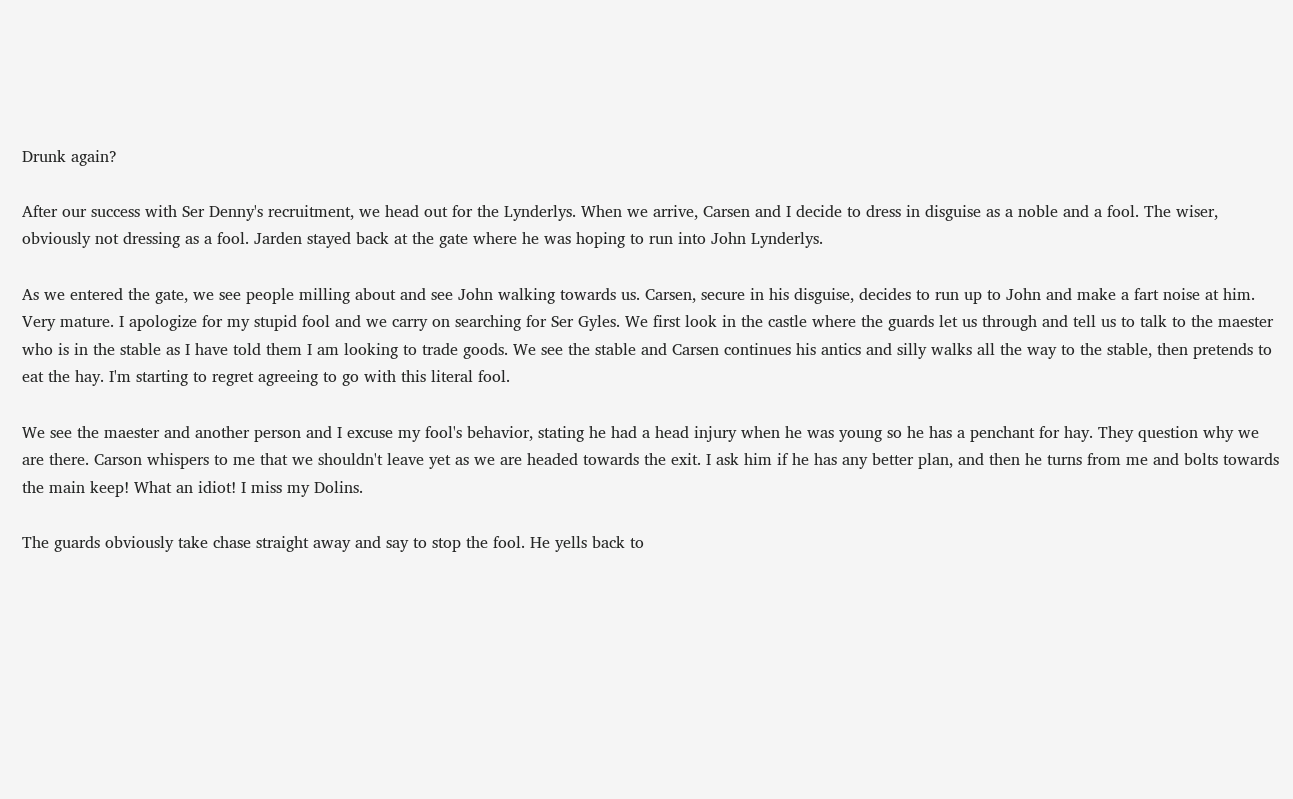Drunk again?

After our success with Ser Denny's recruitment, we head out for the Lynderlys. When we arrive, Carsen and I decide to dress in disguise as a noble and a fool. The wiser, obviously not dressing as a fool. Jarden stayed back at the gate where he was hoping to run into John Lynderlys.

As we entered the gate, we see people milling about and see John walking towards us. Carsen, secure in his disguise, decides to run up to John and make a fart noise at him. Very mature. I apologize for my stupid fool and we carry on searching for Ser Gyles. We first look in the castle where the guards let us through and tell us to talk to the maester who is in the stable as I have told them I am looking to trade goods. We see the stable and Carsen continues his antics and silly walks all the way to the stable, then pretends to eat the hay. I'm starting to regret agreeing to go with this literal fool.

We see the maester and another person and I excuse my fool's behavior, stating he had a head injury when he was young so he has a penchant for hay. They question why we are there. Carson whispers to me that we shouldn't leave yet as we are headed towards the exit. I ask him if he has any better plan, and then he turns from me and bolts towards the main keep! What an idiot! I miss my Dolins.

The guards obviously take chase straight away and say to stop the fool. He yells back to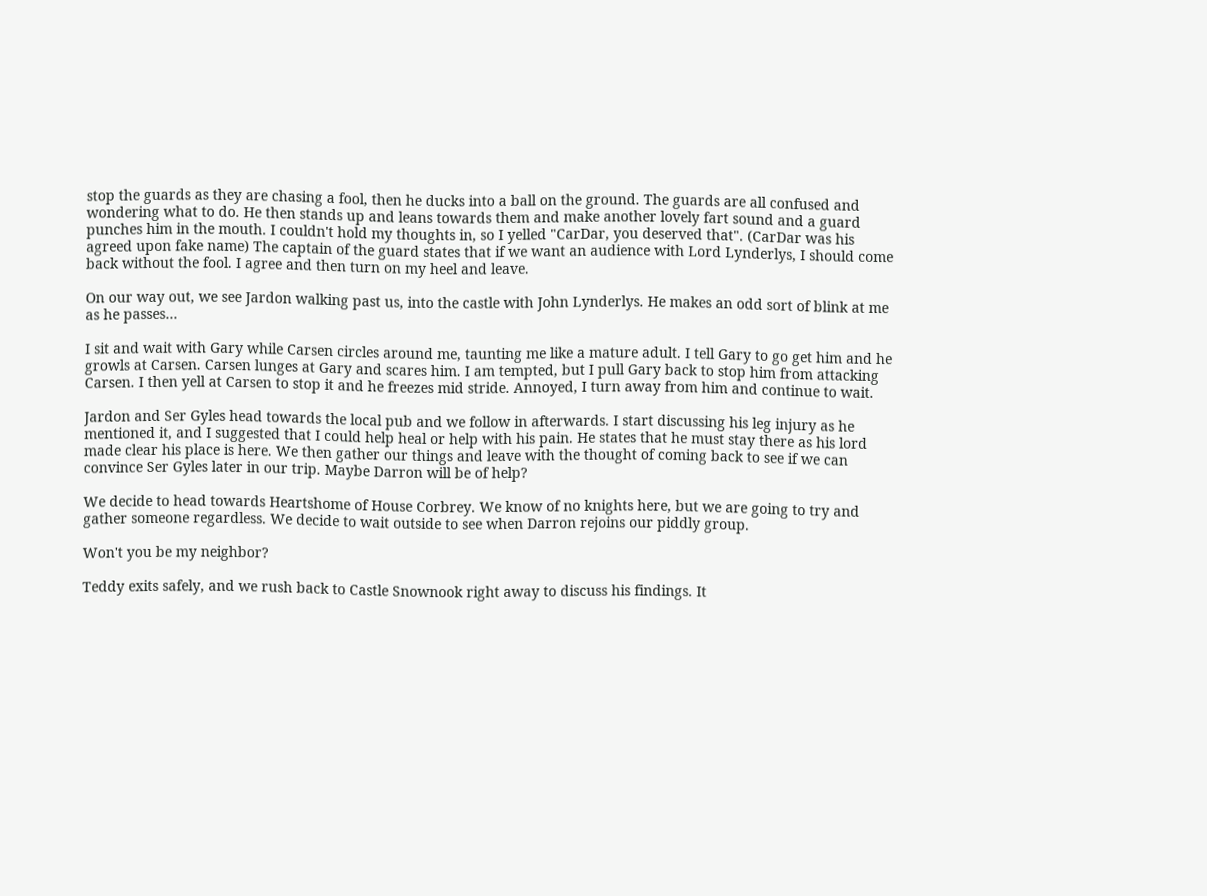stop the guards as they are chasing a fool, then he ducks into a ball on the ground. The guards are all confused and wondering what to do. He then stands up and leans towards them and make another lovely fart sound and a guard punches him in the mouth. I couldn't hold my thoughts in, so I yelled "CarDar, you deserved that". (CarDar was his agreed upon fake name) The captain of the guard states that if we want an audience with Lord Lynderlys, I should come back without the fool. I agree and then turn on my heel and leave.

On our way out, we see Jardon walking past us, into the castle with John Lynderlys. He makes an odd sort of blink at me as he passes…

I sit and wait with Gary while Carsen circles around me, taunting me like a mature adult. I tell Gary to go get him and he growls at Carsen. Carsen lunges at Gary and scares him. I am tempted, but I pull Gary back to stop him from attacking Carsen. I then yell at Carsen to stop it and he freezes mid stride. Annoyed, I turn away from him and continue to wait.

Jardon and Ser Gyles head towards the local pub and we follow in afterwards. I start discussing his leg injury as he mentioned it, and I suggested that I could help heal or help with his pain. He states that he must stay there as his lord made clear his place is here. We then gather our things and leave with the thought of coming back to see if we can convince Ser Gyles later in our trip. Maybe Darron will be of help?

We decide to head towards Heartshome of House Corbrey. We know of no knights here, but we are going to try and gather someone regardless. We decide to wait outside to see when Darron rejoins our piddly group.

Won't you be my neighbor?

Teddy exits safely, and we rush back to Castle Snownook right away to discuss his findings. It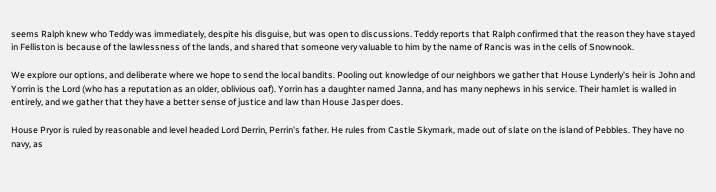seems Ralph knew who Teddy was immediately, despite his disguise, but was open to discussions. Teddy reports that Ralph confirmed that the reason they have stayed in Felliston is because of the lawlessness of the lands, and shared that someone very valuable to him by the name of Rancis was in the cells of Snownook.

We explore our options, and deliberate where we hope to send the local bandits. Pooling out knowledge of our neighbors we gather that House Lynderly's heir is John and Yorrin is the Lord (who has a reputation as an older, oblivious oaf). Yorrin has a daughter named Janna, and has many nephews in his service. Their hamlet is walled in entirely, and we gather that they have a better sense of justice and law than House Jasper does.

House Pryor is ruled by reasonable and level headed Lord Derrin, Perrin's father. He rules from Castle Skymark, made out of slate on the island of Pebbles. They have no navy, as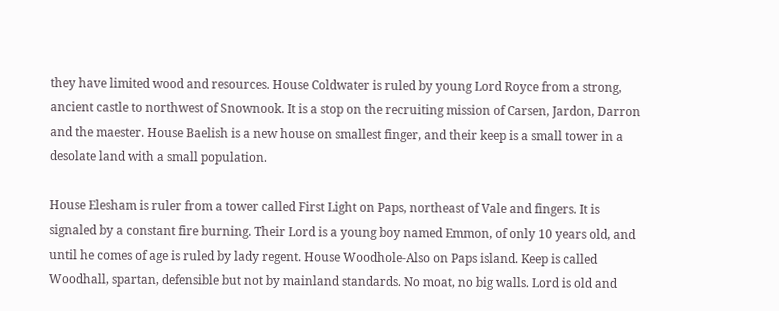they have limited wood and resources. House Coldwater is ruled by young Lord Royce from a strong, ancient castle to northwest of Snownook. It is a stop on the recruiting mission of Carsen, Jardon, Darron and the maester. House Baelish is a new house on smallest finger, and their keep is a small tower in a desolate land with a small population.

House Elesham is ruler from a tower called First Light on Paps, northeast of Vale and fingers. It is signaled by a constant fire burning. Their Lord is a young boy named Emmon, of only 10 years old, and until he comes of age is ruled by lady regent. House Woodhole-Also on Paps island. Keep is called Woodhall, spartan, defensible but not by mainland standards. No moat, no big walls. Lord is old and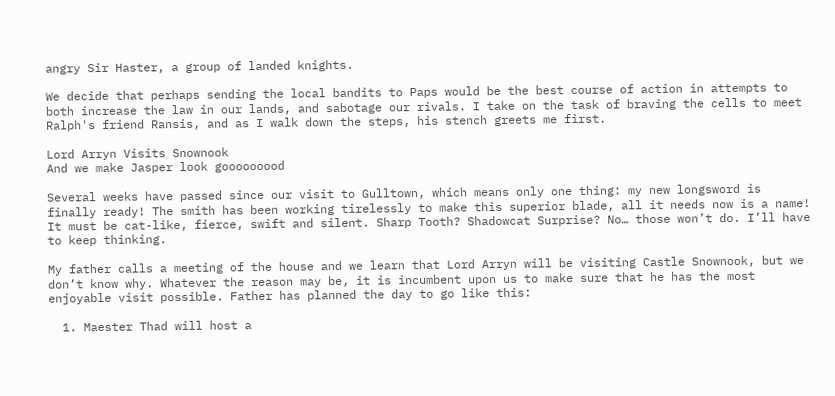angry Sir Haster, a group of landed knights.

We decide that perhaps sending the local bandits to Paps would be the best course of action in attempts to both increase the law in our lands, and sabotage our rivals. I take on the task of braving the cells to meet Ralph's friend Ransis, and as I walk down the steps, his stench greets me first.

Lord Arryn Visits Snownook
And we make Jasper look gooooooood

Several weeks have passed since our visit to Gulltown, which means only one thing: my new longsword is finally ready! The smith has been working tirelessly to make this superior blade, all it needs now is a name! It must be cat-like, fierce, swift and silent. Sharp Tooth? Shadowcat Surprise? No… those won’t do. I’ll have to keep thinking.

My father calls a meeting of the house and we learn that Lord Arryn will be visiting Castle Snownook, but we don’t know why. Whatever the reason may be, it is incumbent upon us to make sure that he has the most enjoyable visit possible. Father has planned the day to go like this:

  1. Maester Thad will host a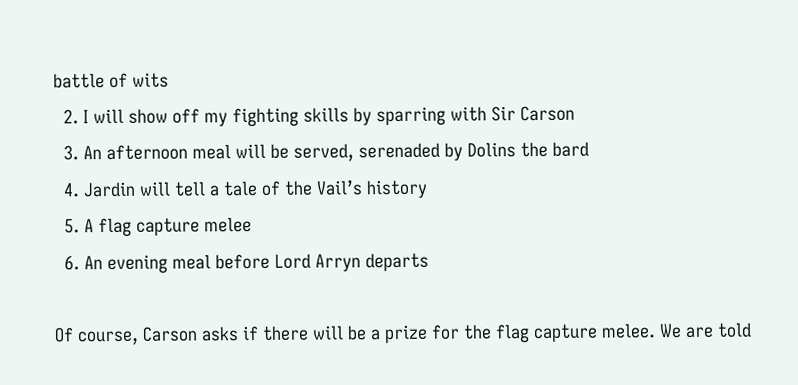battle of wits
  2. I will show off my fighting skills by sparring with Sir Carson
  3. An afternoon meal will be served, serenaded by Dolins the bard
  4. Jardin will tell a tale of the Vail’s history
  5. A flag capture melee
  6. An evening meal before Lord Arryn departs

Of course, Carson asks if there will be a prize for the flag capture melee. We are told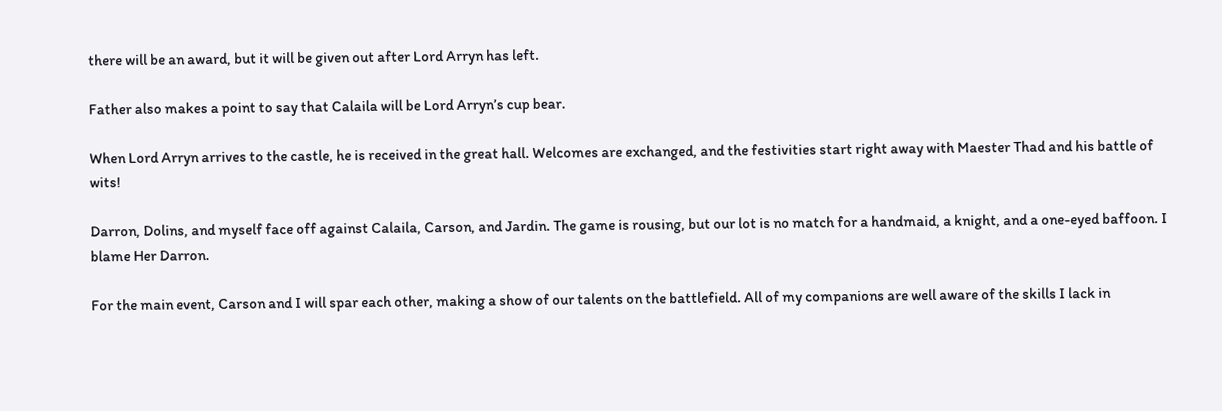there will be an award, but it will be given out after Lord Arryn has left.

Father also makes a point to say that Calaila will be Lord Arryn’s cup bear.

When Lord Arryn arrives to the castle, he is received in the great hall. Welcomes are exchanged, and the festivities start right away with Maester Thad and his battle of wits!

Darron, Dolins, and myself face off against Calaila, Carson, and Jardin. The game is rousing, but our lot is no match for a handmaid, a knight, and a one-eyed baffoon. I blame Her Darron.

For the main event, Carson and I will spar each other, making a show of our talents on the battlefield. All of my companions are well aware of the skills I lack in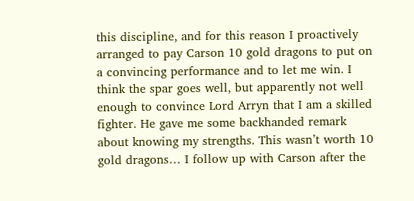this discipline, and for this reason I proactively arranged to pay Carson 10 gold dragons to put on a convincing performance and to let me win. I think the spar goes well, but apparently not well enough to convince Lord Arryn that I am a skilled fighter. He gave me some backhanded remark about knowing my strengths. This wasn’t worth 10 gold dragons… I follow up with Carson after the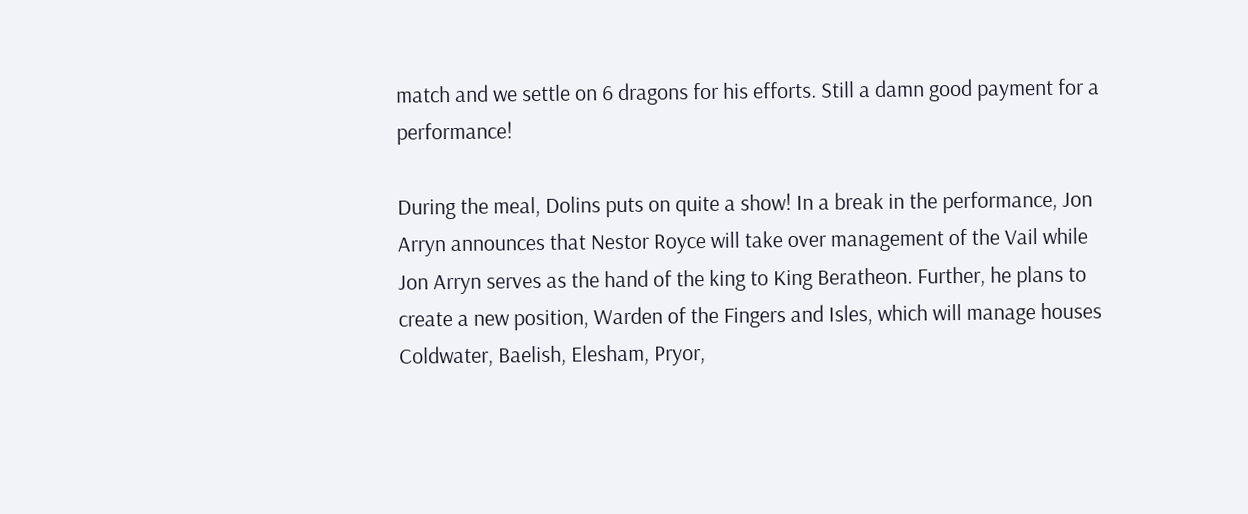match and we settle on 6 dragons for his efforts. Still a damn good payment for a performance!

During the meal, Dolins puts on quite a show! In a break in the performance, Jon Arryn announces that Nestor Royce will take over management of the Vail while Jon Arryn serves as the hand of the king to King Beratheon. Further, he plans to create a new position, Warden of the Fingers and Isles, which will manage houses Coldwater, Baelish, Elesham, Pryor,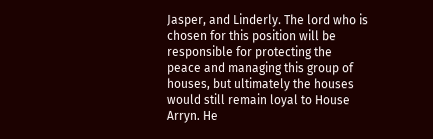Jasper, and Linderly. The lord who is chosen for this position will be responsible for protecting the peace and managing this group of houses, but ultimately the houses would still remain loyal to House Arryn. He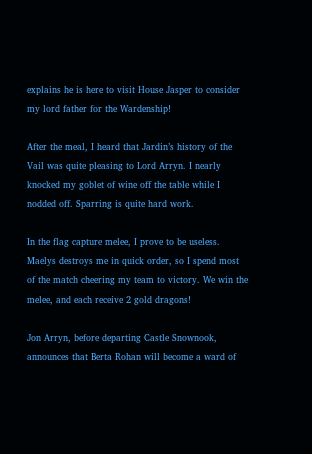explains he is here to visit House Jasper to consider my lord father for the Wardenship!

After the meal, I heard that Jardin’s history of the Vail was quite pleasing to Lord Arryn. I nearly knocked my goblet of wine off the table while I nodded off. Sparring is quite hard work.

In the flag capture melee, I prove to be useless. Maelys destroys me in quick order, so I spend most of the match cheering my team to victory. We win the melee, and each receive 2 gold dragons!

Jon Arryn, before departing Castle Snownook, announces that Berta Rohan will become a ward of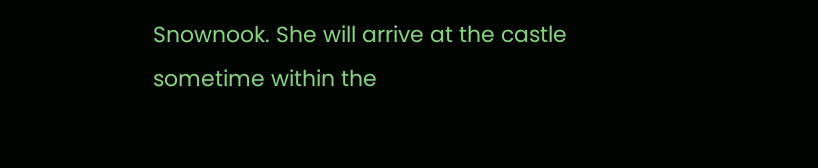Snownook. She will arrive at the castle sometime within the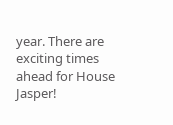year. There are exciting times ahead for House Jasper!